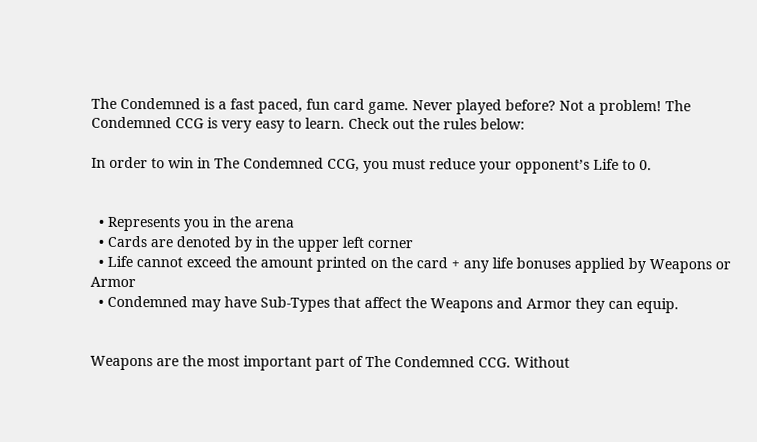The Condemned is a fast paced, fun card game. Never played before? Not a problem! The Condemned CCG is very easy to learn. Check out the rules below:

In order to win in The Condemned CCG, you must reduce your opponent’s Life to 0.


  • Represents you in the arena
  • Cards are denoted by in the upper left corner
  • Life cannot exceed the amount printed on the card + any life bonuses applied by Weapons or Armor
  • Condemned may have Sub-Types that affect the Weapons and Armor they can equip.


Weapons are the most important part of The Condemned CCG. Without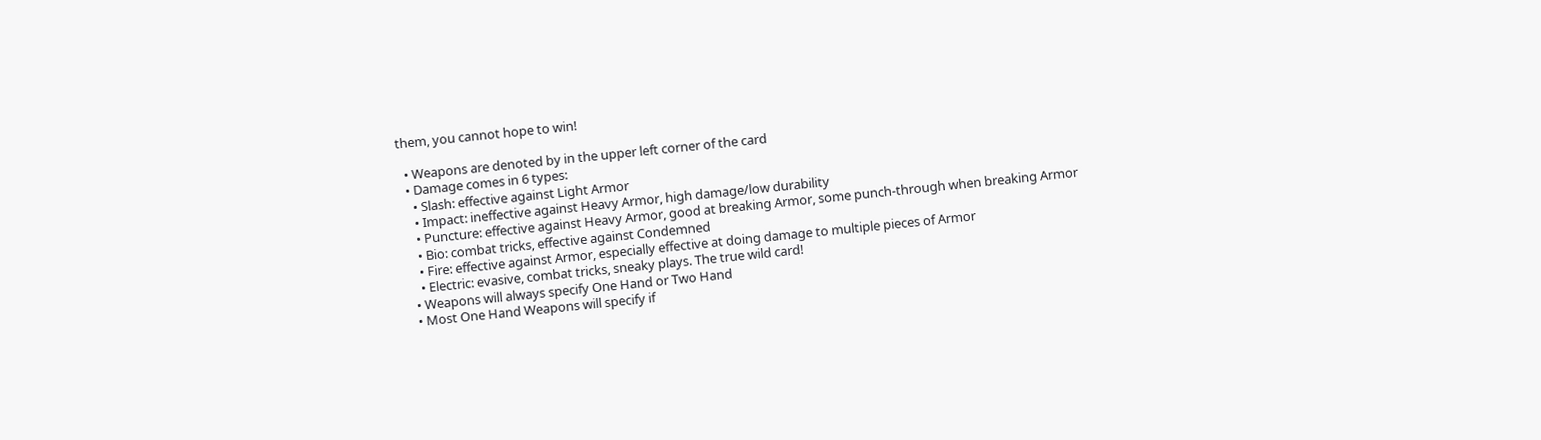them, you cannot hope to win!

  • Weapons are denoted by in the upper left corner of the card
  • Damage comes in 6 types:
    • Slash: effective against Light Armor
    • Impact: ineffective against Heavy Armor, high damage/low durability
    • Puncture: effective against Heavy Armor, good at breaking Armor, some punch-through when breaking Armor
    • Bio: combat tricks, effective against Condemned
    • Fire: effective against Armor, especially effective at doing damage to multiple pieces of Armor
    • Electric: evasive, combat tricks, sneaky plays. The true wild card!
  • Weapons will always specify One Hand or Two Hand
  • Most One Hand Weapons will specify if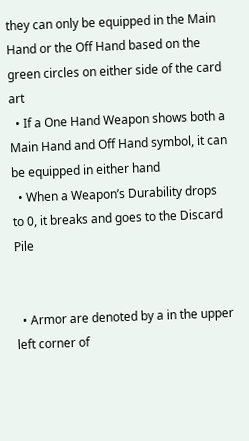they can only be equipped in the Main Hand or the Off Hand based on the green circles on either side of the card art
  • If a One Hand Weapon shows both a Main Hand and Off Hand symbol, it can be equipped in either hand
  • When a Weapon’s Durability drops to 0, it breaks and goes to the Discard Pile


  • Armor are denoted by a in the upper left corner of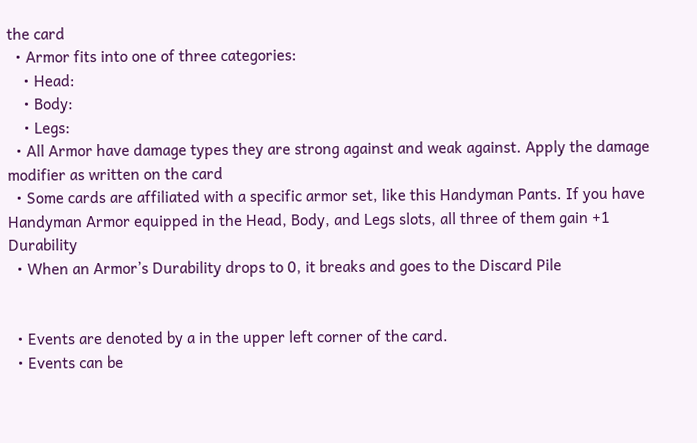the card
  • Armor fits into one of three categories:
    • Head:
    • Body:
    • Legs:
  • All Armor have damage types they are strong against and weak against. Apply the damage modifier as written on the card
  • Some cards are affiliated with a specific armor set, like this Handyman Pants. If you have Handyman Armor equipped in the Head, Body, and Legs slots, all three of them gain +1 Durability
  • When an Armor’s Durability drops to 0, it breaks and goes to the Discard Pile


  • Events are denoted by a in the upper left corner of the card.
  • Events can be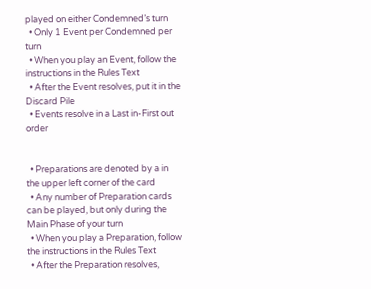played on either Condemned’s turn
  • Only 1 Event per Condemned per turn
  • When you play an Event, follow the instructions in the Rules Text
  • After the Event resolves, put it in the Discard Pile
  • Events resolve in a Last in-First out order


  • Preparations are denoted by a in the upper left corner of the card
  • Any number of Preparation cards can be played, but only during the Main Phase of your turn
  • When you play a Preparation, follow the instructions in the Rules Text
  • After the Preparation resolves,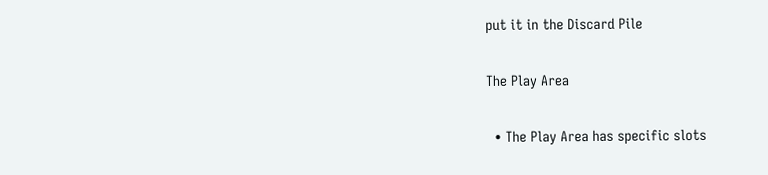put it in the Discard Pile

The Play Area

  • The Play Area has specific slots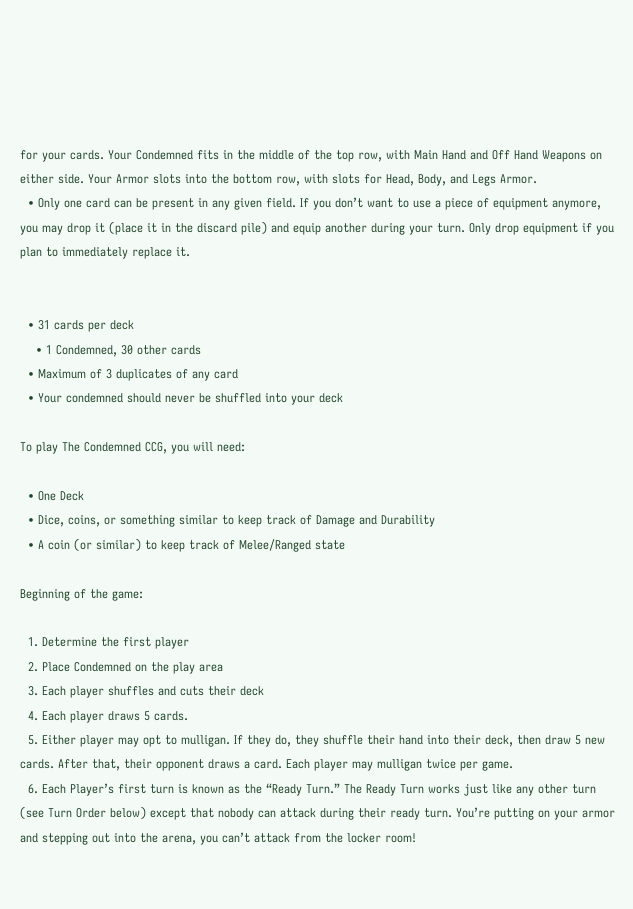for your cards. Your Condemned fits in the middle of the top row, with Main Hand and Off Hand Weapons on either side. Your Armor slots into the bottom row, with slots for Head, Body, and Legs Armor.
  • Only one card can be present in any given field. If you don’t want to use a piece of equipment anymore, you may drop it (place it in the discard pile) and equip another during your turn. Only drop equipment if you plan to immediately replace it.


  • 31 cards per deck
    • 1 Condemned, 30 other cards
  • Maximum of 3 duplicates of any card
  • Your condemned should never be shuffled into your deck

To play The Condemned CCG, you will need:

  • One Deck
  • Dice, coins, or something similar to keep track of Damage and Durability
  • A coin (or similar) to keep track of Melee/Ranged state

Beginning of the game:

  1. Determine the first player
  2. Place Condemned on the play area
  3. Each player shuffles and cuts their deck
  4. Each player draws 5 cards.
  5. Either player may opt to mulligan. If they do, they shuffle their hand into their deck, then draw 5 new cards. After that, their opponent draws a card. Each player may mulligan twice per game.
  6. Each Player’s first turn is known as the “Ready Turn.” The Ready Turn works just like any other turn (see Turn Order below) except that nobody can attack during their ready turn. You’re putting on your armor and stepping out into the arena, you can’t attack from the locker room!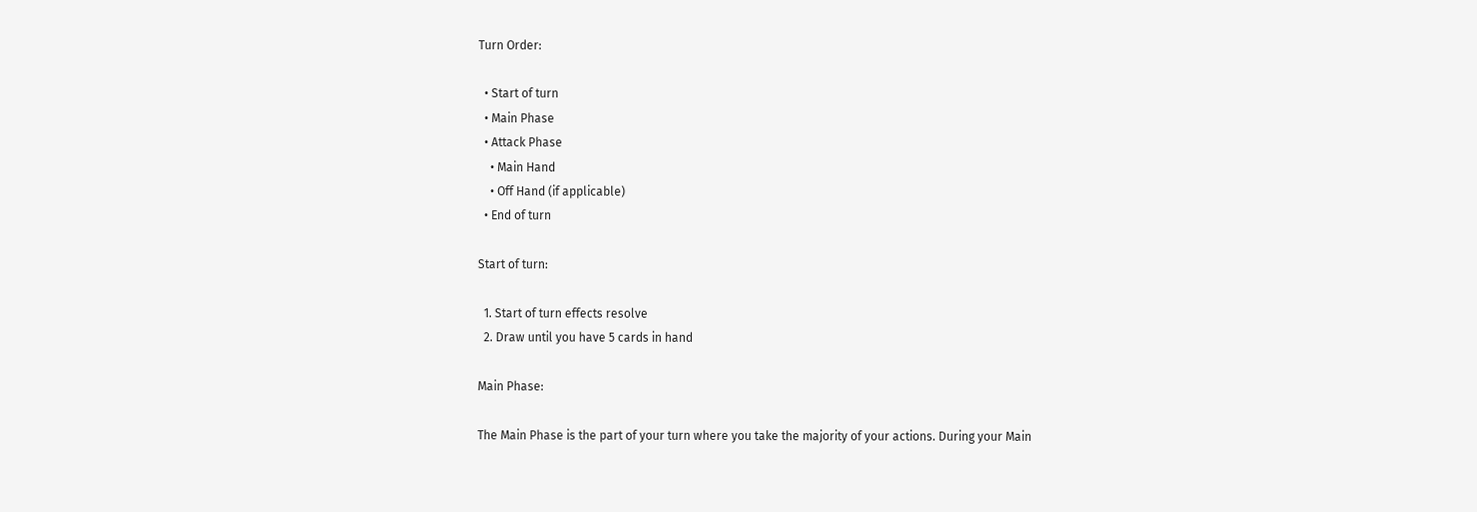Turn Order:

  • Start of turn
  • Main Phase
  • Attack Phase
    • Main Hand
    • Off Hand (if applicable)
  • End of turn

Start of turn:

  1. Start of turn effects resolve
  2. Draw until you have 5 cards in hand

Main Phase:

The Main Phase is the part of your turn where you take the majority of your actions. During your Main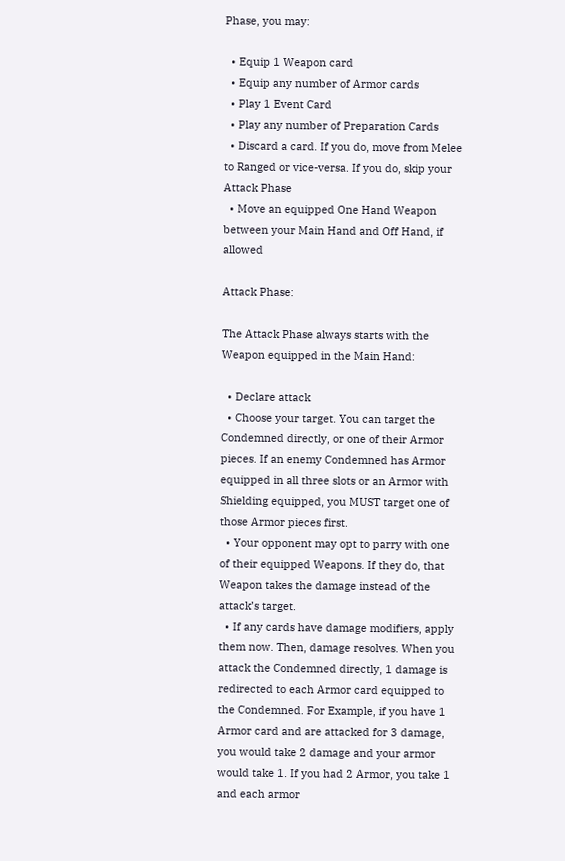Phase, you may:

  • Equip 1 Weapon card
  • Equip any number of Armor cards
  • Play 1 Event Card
  • Play any number of Preparation Cards
  • Discard a card. If you do, move from Melee to Ranged or vice-versa. If you do, skip your Attack Phase
  • Move an equipped One Hand Weapon between your Main Hand and Off Hand, if allowed

Attack Phase:

The Attack Phase always starts with the Weapon equipped in the Main Hand:

  • Declare attack
  • Choose your target. You can target the Condemned directly, or one of their Armor pieces. If an enemy Condemned has Armor equipped in all three slots or an Armor with Shielding equipped, you MUST target one of those Armor pieces first.
  • Your opponent may opt to parry with one of their equipped Weapons. If they do, that Weapon takes the damage instead of the attack’s target.
  • If any cards have damage modifiers, apply them now. Then, damage resolves. When you attack the Condemned directly, 1 damage is redirected to each Armor card equipped to the Condemned. For Example, if you have 1 Armor card and are attacked for 3 damage, you would take 2 damage and your armor would take 1. If you had 2 Armor, you take 1 and each armor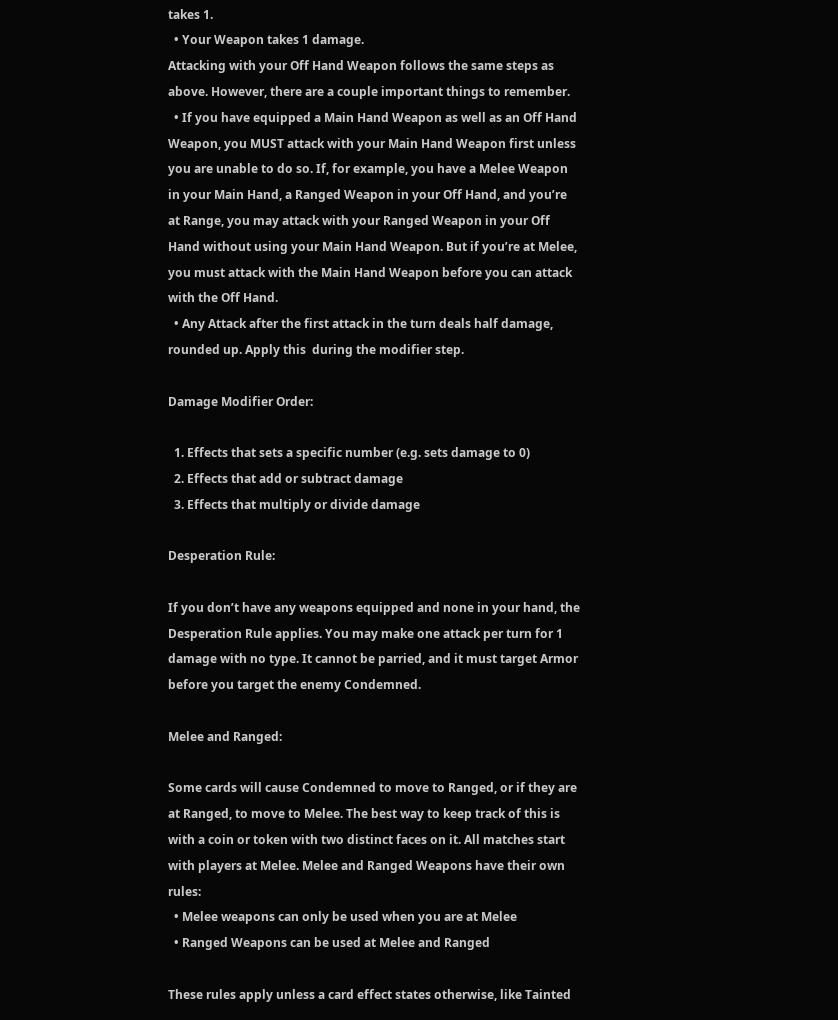takes 1.
  • Your Weapon takes 1 damage.
Attacking with your Off Hand Weapon follows the same steps as above. However, there are a couple important things to remember.
  • If you have equipped a Main Hand Weapon as well as an Off Hand Weapon, you MUST attack with your Main Hand Weapon first unless you are unable to do so. If, for example, you have a Melee Weapon in your Main Hand, a Ranged Weapon in your Off Hand, and you’re at Range, you may attack with your Ranged Weapon in your Off Hand without using your Main Hand Weapon. But if you’re at Melee, you must attack with the Main Hand Weapon before you can attack with the Off Hand.
  • Any Attack after the first attack in the turn deals half damage, rounded up. Apply this  during the modifier step.

Damage Modifier Order:

  1. Effects that sets a specific number (e.g. sets damage to 0)
  2. Effects that add or subtract damage
  3. Effects that multiply or divide damage

Desperation Rule:

If you don’t have any weapons equipped and none in your hand, the Desperation Rule applies. You may make one attack per turn for 1 damage with no type. It cannot be parried, and it must target Armor before you target the enemy Condemned.

Melee and Ranged:

Some cards will cause Condemned to move to Ranged, or if they are at Ranged, to move to Melee. The best way to keep track of this is with a coin or token with two distinct faces on it. All matches start with players at Melee. Melee and Ranged Weapons have their own rules:
  • Melee weapons can only be used when you are at Melee
  • Ranged Weapons can be used at Melee and Ranged

These rules apply unless a card effect states otherwise, like Tainted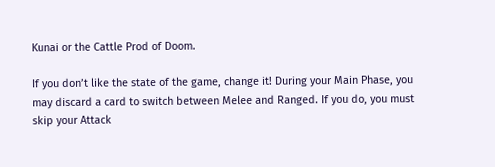Kunai or the Cattle Prod of Doom.

If you don’t like the state of the game, change it! During your Main Phase, you may discard a card to switch between Melee and Ranged. If you do, you must skip your Attack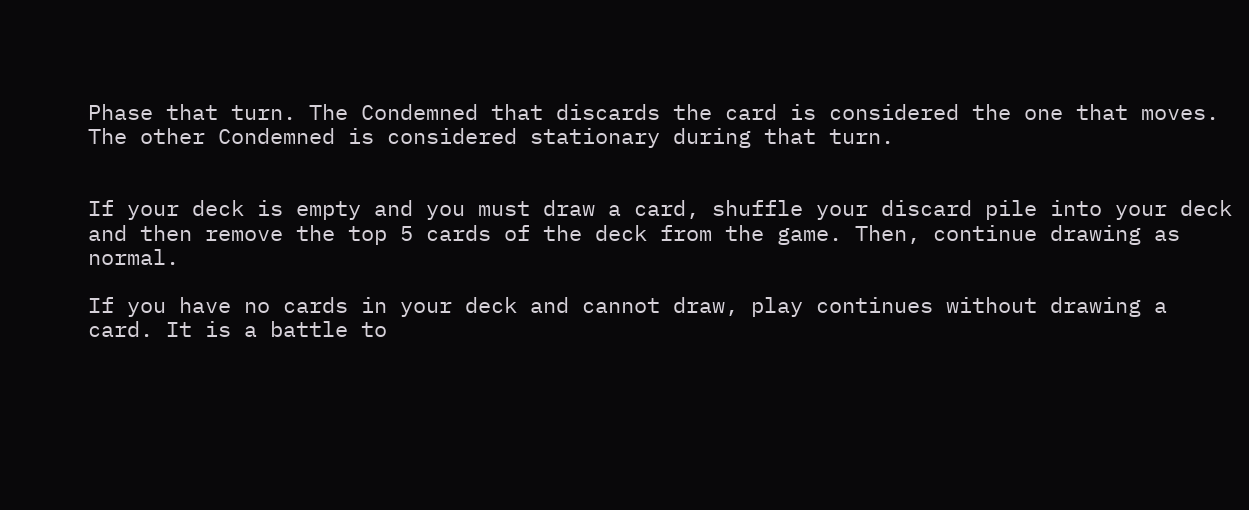Phase that turn. The Condemned that discards the card is considered the one that moves. The other Condemned is considered stationary during that turn.


If your deck is empty and you must draw a card, shuffle your discard pile into your deck and then remove the top 5 cards of the deck from the game. Then, continue drawing as normal.

If you have no cards in your deck and cannot draw, play continues without drawing a card. It is a battle to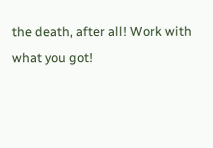the death, after all! Work with what you got!